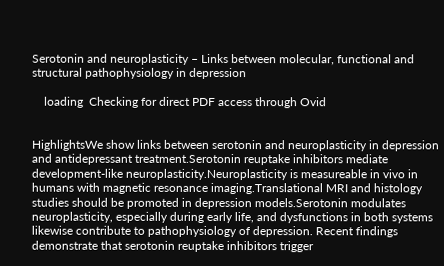Serotonin and neuroplasticity – Links between molecular, functional and structural pathophysiology in depression

    loading  Checking for direct PDF access through Ovid


HighlightsWe show links between serotonin and neuroplasticity in depression and antidepressant treatment.Serotonin reuptake inhibitors mediate development-like neuroplasticity.Neuroplasticity is measureable in vivo in humans with magnetic resonance imaging.Translational MRI and histology studies should be promoted in depression models.Serotonin modulates neuroplasticity, especially during early life, and dysfunctions in both systems likewise contribute to pathophysiology of depression. Recent findings demonstrate that serotonin reuptake inhibitors trigger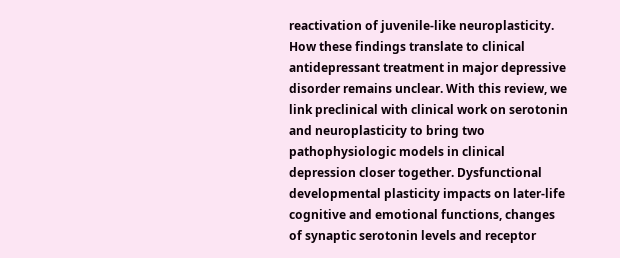reactivation of juvenile-like neuroplasticity. How these findings translate to clinical antidepressant treatment in major depressive disorder remains unclear. With this review, we link preclinical with clinical work on serotonin and neuroplasticity to bring two pathophysiologic models in clinical depression closer together. Dysfunctional developmental plasticity impacts on later-life cognitive and emotional functions, changes of synaptic serotonin levels and receptor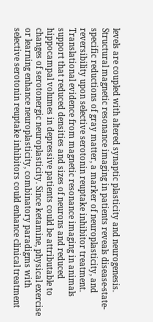levels are coupled with altered synaptic plasticity and neurogenesis. Structural magnetic resonance imaging in patients reveals disease-state-specific reductions of gray matter, a marker of neuroplasticity, and reversibility upon selective serotonin reuptake inhibitor treatment. Translational evidence from magnetic resonance imaging in animals support that reduced densities and sizes of neurons and reduced hippocampal volumes in depressive patients could be attributable to changes of serotonergic neuroplasticity. Since ketamine, physical exercise or learning enhance neuroplasticity, combinatory paradigms with selective serotonin reuptake inhibitors could enhance clinical treatment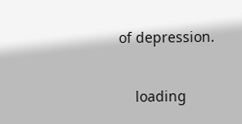of depression.

    loading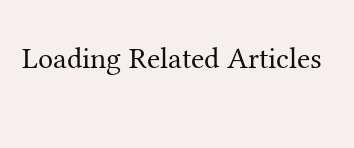Loading Related Articles